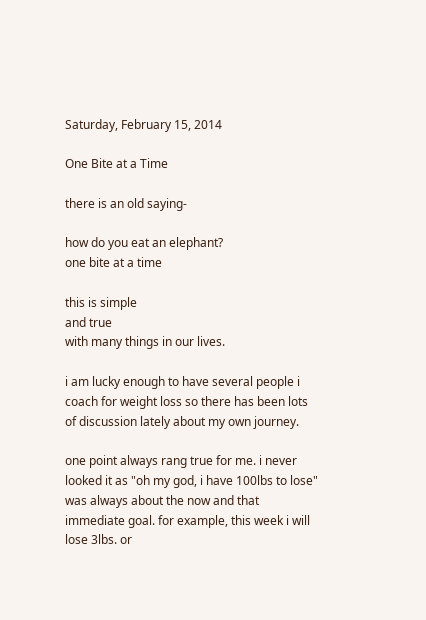Saturday, February 15, 2014

One Bite at a Time

there is an old saying-

how do you eat an elephant?
one bite at a time

this is simple
and true
with many things in our lives.

i am lucky enough to have several people i coach for weight loss so there has been lots of discussion lately about my own journey.

one point always rang true for me. i never looked it as "oh my god, i have 100lbs to lose" was always about the now and that immediate goal. for example, this week i will lose 3lbs. or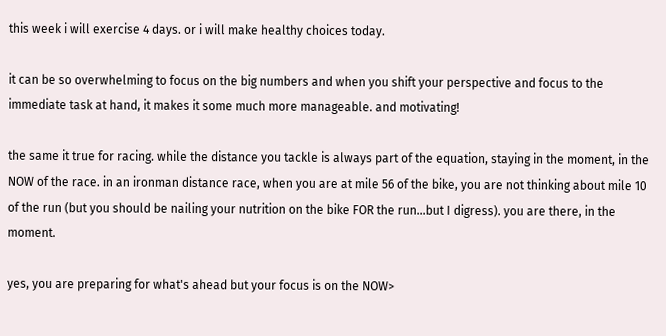this week i will exercise 4 days. or i will make healthy choices today.

it can be so overwhelming to focus on the big numbers and when you shift your perspective and focus to the immediate task at hand, it makes it some much more manageable. and motivating!

the same it true for racing. while the distance you tackle is always part of the equation, staying in the moment, in the NOW of the race. in an ironman distance race, when you are at mile 56 of the bike, you are not thinking about mile 10 of the run (but you should be nailing your nutrition on the bike FOR the run...but I digress). you are there, in the moment.

yes, you are preparing for what's ahead but your focus is on the NOW>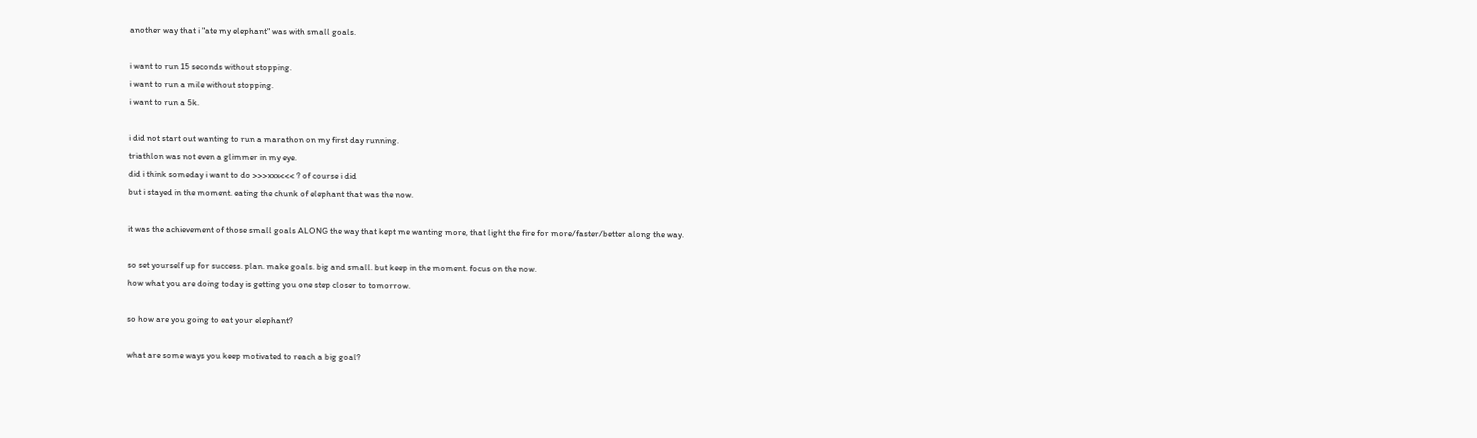another way that i "ate my elephant" was with small goals.

i want to run 15 seconds without stopping.
i want to run a mile without stopping.
i want to run a 5k.

i did not start out wanting to run a marathon on my first day running.
triathlon was not even a glimmer in my eye.
did i think someday i want to do >>>xxx<<< ? of course i did
but i stayed in the moment. eating the chunk of elephant that was the now.

it was the achievement of those small goals ALONG the way that kept me wanting more, that light the fire for more/faster/better along the way.

so set yourself up for success. plan. make goals. big and small. but keep in the moment. focus on the now.
how what you are doing today is getting you one step closer to tomorrow.

so how are you going to eat your elephant?

what are some ways you keep motivated to reach a big goal?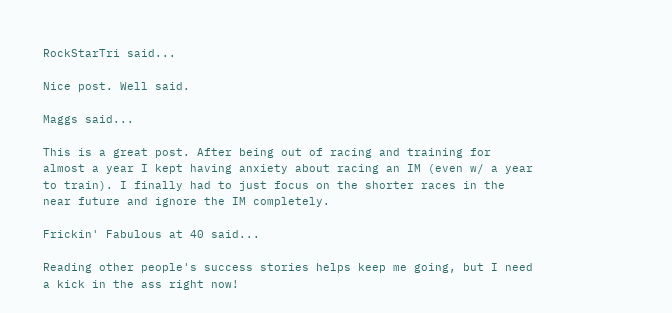RockStarTri said...

Nice post. Well said.

Maggs said...

This is a great post. After being out of racing and training for almost a year I kept having anxiety about racing an IM (even w/ a year to train). I finally had to just focus on the shorter races in the near future and ignore the IM completely.

Frickin' Fabulous at 40 said...

Reading other people's success stories helps keep me going, but I need a kick in the ass right now!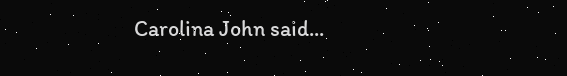Carolina John said...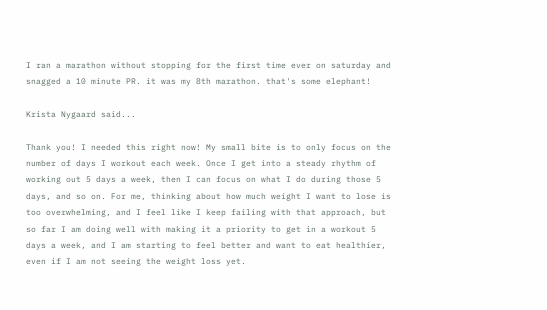I ran a marathon without stopping for the first time ever on saturday and snagged a 10 minute PR. it was my 8th marathon. that's some elephant!

Krista Nygaard said...

Thank you! I needed this right now! My small bite is to only focus on the number of days I workout each week. Once I get into a steady rhythm of working out 5 days a week, then I can focus on what I do during those 5 days, and so on. For me, thinking about how much weight I want to lose is too overwhelming, and I feel like I keep failing with that approach, but so far I am doing well with making it a priority to get in a workout 5 days a week, and I am starting to feel better and want to eat healthier, even if I am not seeing the weight loss yet.